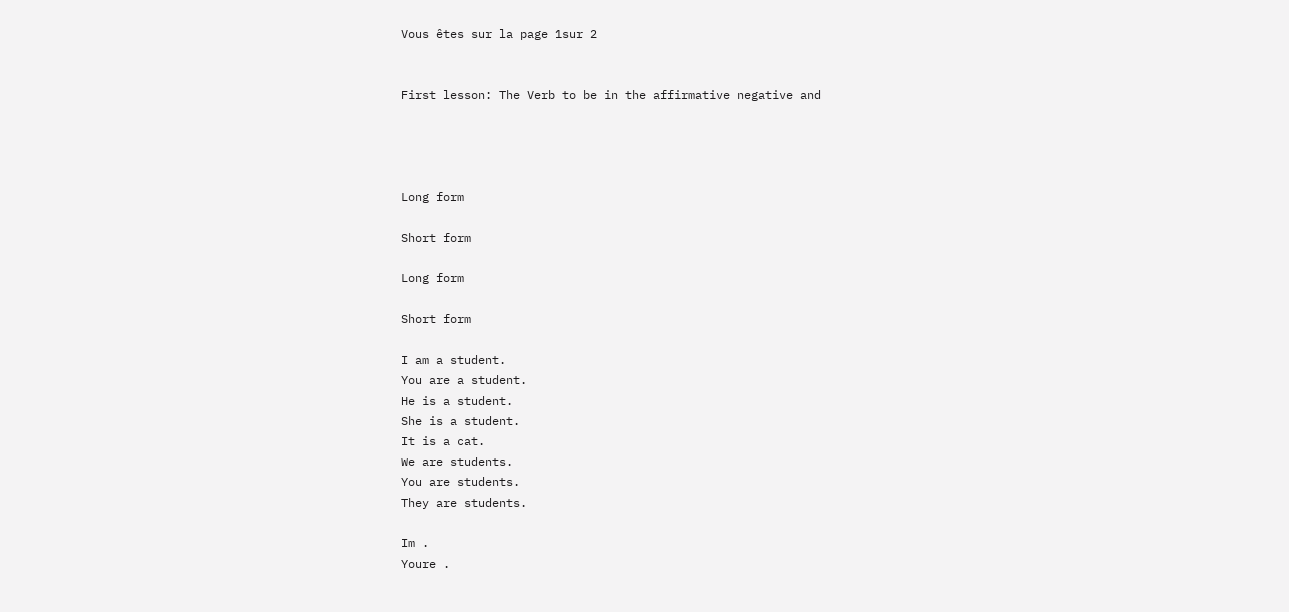Vous êtes sur la page 1sur 2


First lesson: The Verb to be in the affirmative negative and




Long form

Short form

Long form

Short form

I am a student.
You are a student.
He is a student.
She is a student.
It is a cat.
We are students.
You are students.
They are students.

Im .
Youre .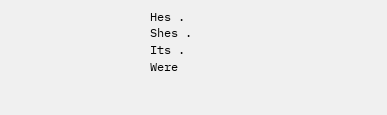Hes .
Shes .
Its .
Were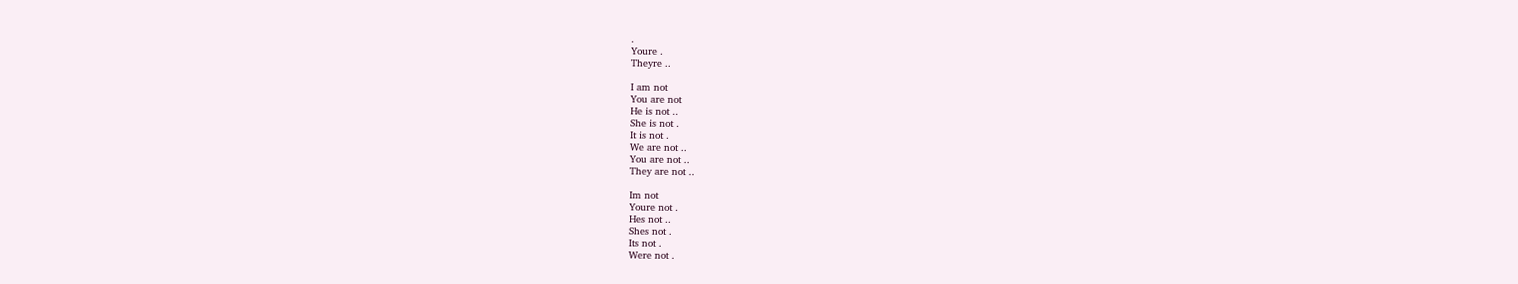.
Youre .
Theyre ..

I am not
You are not
He is not ..
She is not .
It is not .
We are not ..
You are not ..
They are not ..

Im not
Youre not .
Hes not ..
Shes not .
Its not .
Were not .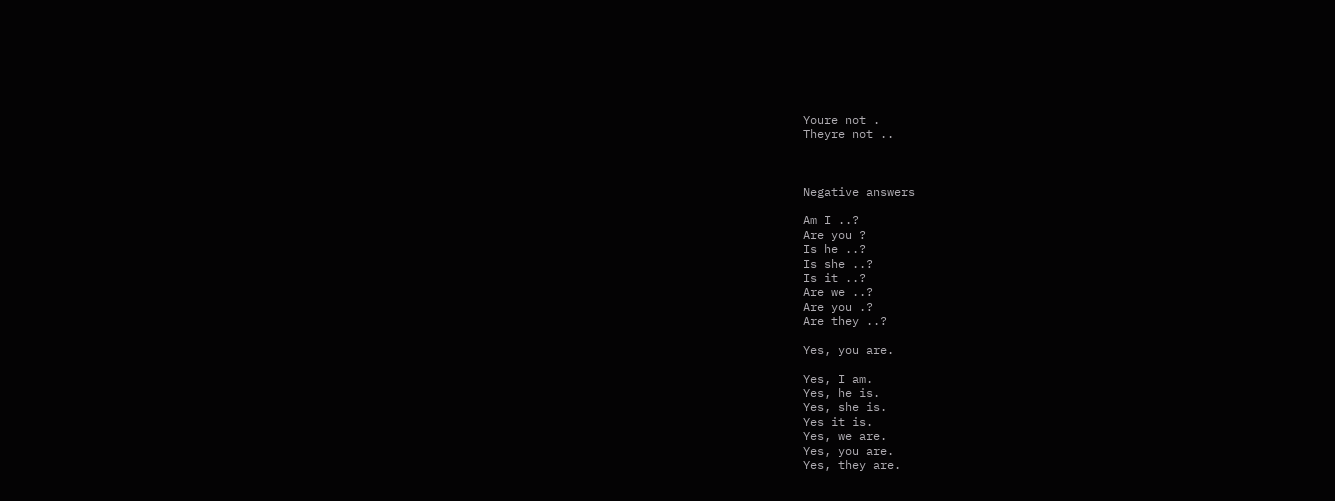Youre not .
Theyre not ..



Negative answers

Am I ..?
Are you ?
Is he ..?
Is she ..?
Is it ..?
Are we ..?
Are you .?
Are they ..?

Yes, you are.

Yes, I am.
Yes, he is.
Yes, she is.
Yes it is.
Yes, we are.
Yes, you are.
Yes, they are.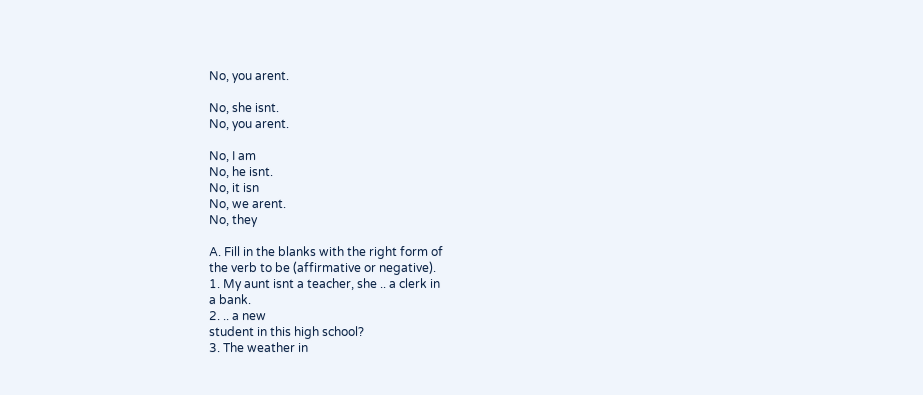No, you arent.

No, she isnt.
No, you arent.

No, I am
No, he isnt.
No, it isn
No, we arent.
No, they

A. Fill in the blanks with the right form of
the verb to be (affirmative or negative).
1. My aunt isnt a teacher, she .. a clerk in
a bank.
2. .. a new
student in this high school?
3. The weather in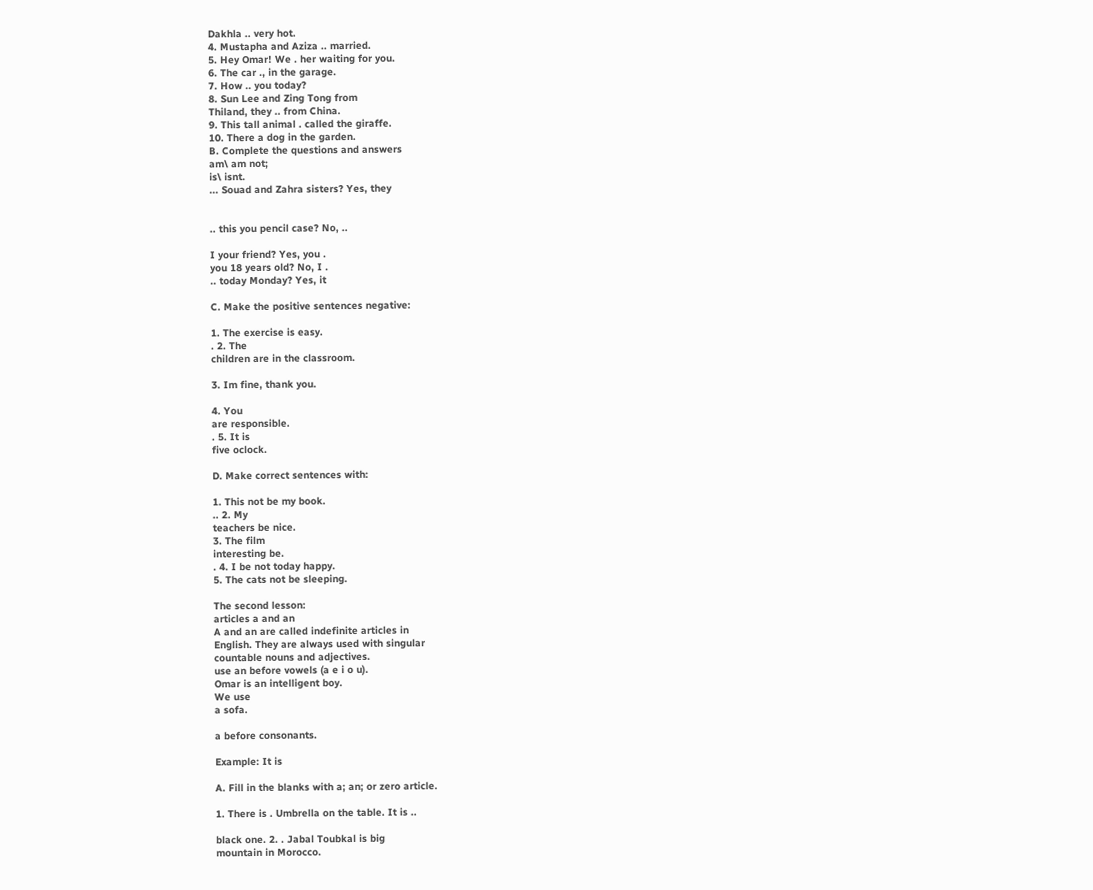Dakhla .. very hot.
4. Mustapha and Aziza .. married.
5. Hey Omar! We . her waiting for you.
6. The car ., in the garage.
7. How .. you today?
8. Sun Lee and Zing Tong from
Thiland, they .. from China.
9. This tall animal . called the giraffe.
10. There a dog in the garden.
B. Complete the questions and answers
am\ am not;
is\ isnt.
... Souad and Zahra sisters? Yes, they


.. this you pencil case? No, ..

I your friend? Yes, you .
you 18 years old? No, I .
.. today Monday? Yes, it

C. Make the positive sentences negative:

1. The exercise is easy.
. 2. The
children are in the classroom.

3. Im fine, thank you.

4. You
are responsible.
. 5. It is
five oclock.

D. Make correct sentences with:

1. This not be my book.
.. 2. My
teachers be nice.
3. The film
interesting be.
. 4. I be not today happy.
5. The cats not be sleeping.

The second lesson:
articles a and an
A and an are called indefinite articles in
English. They are always used with singular
countable nouns and adjectives.
use an before vowels (a e i o u).
Omar is an intelligent boy.
We use
a sofa.

a before consonants.

Example: It is

A. Fill in the blanks with a; an; or zero article.

1. There is . Umbrella on the table. It is ..

black one. 2. . Jabal Toubkal is big
mountain in Morocco.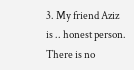3. My friend Aziz
is .. honest person.
There is no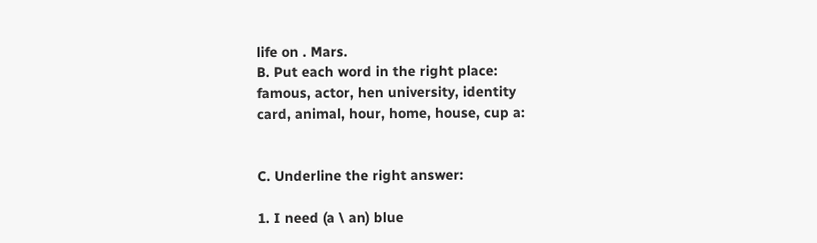life on . Mars.
B. Put each word in the right place:
famous, actor, hen university, identity
card, animal, hour, home, house, cup a:


C. Underline the right answer:

1. I need (a \ an) blue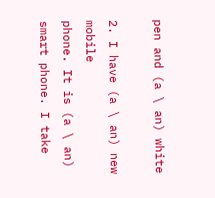pen and (a \ an) white

2. I have (a \ an) new mobile
phone. It is (a \ an) smart phone. I take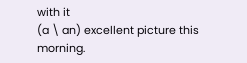with it
(a \ an) excellent picture this morning.